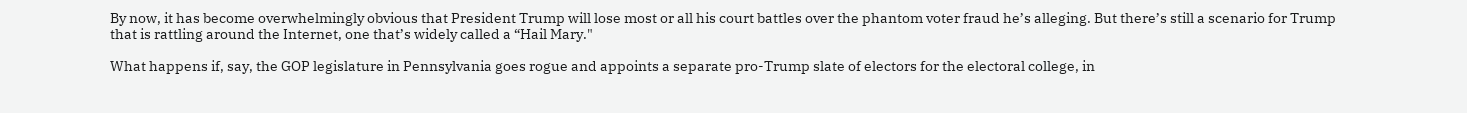By now, it has become overwhelmingly obvious that President Trump will lose most or all his court battles over the phantom voter fraud he’s alleging. But there’s still a scenario for Trump that is rattling around the Internet, one that’s widely called a “Hail Mary."

What happens if, say, the GOP legislature in Pennsylvania goes rogue and appoints a separate pro-Trump slate of electors for the electoral college, in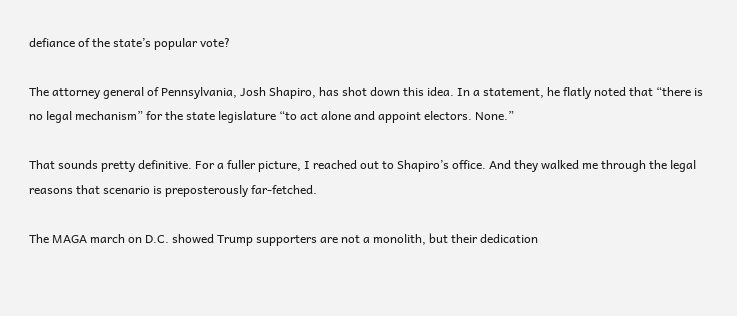defiance of the state’s popular vote?

The attorney general of Pennsylvania, Josh Shapiro, has shot down this idea. In a statement, he flatly noted that “there is no legal mechanism” for the state legislature “to act alone and appoint electors. None.”

That sounds pretty definitive. For a fuller picture, I reached out to Shapiro’s office. And they walked me through the legal reasons that scenario is preposterously far-fetched.

The MAGA march on D.C. showed Trump supporters are not a monolith, but their dedication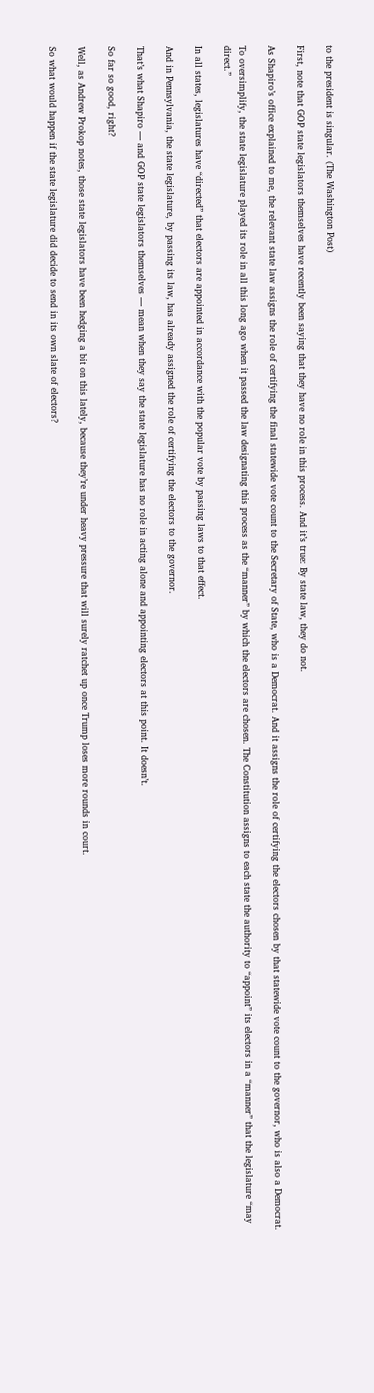to the president is singular. (The Washington Post)

First, note that GOP state legislators themselves have recently been saying that they have no role in this process. And it’s true: By state law, they do not.

As Shapiro’s office explained to me, the relevant state law assigns the role of certifying the final statewide vote count to the Secretary of State, who is a Democrat. And it assigns the role of certifying the electors chosen by that statewide vote count to the governor, who is also a Democrat.

To oversimplify, the state legislature played its role in all this long ago when it passed the law designating this process as the “manner” by which the electors are chosen. The Constitution assigns to each state the authority to “appoint” its electors in a “manner” that the legislature “may direct.”

In all states, legislatures have “directed” that electors are appointed in accordance with the popular vote by passing laws to that effect.

And in Pennsylvania, the state legislature, by passing its law, has already assigned the role of certifying the electors to the governor.

That’s what Shapiro — and GOP state legislators themselves — mean when they say the state legislature has no role in acting alone and appointing electors at this point. It doesn’t.

So far so good, right?

Well, as Andrew Prokop notes, those state legislators have been hedging a bit on this lately, because they’re under heavy pressure that will surely ratchet up once Trump loses more rounds in court.

So what would happen if the state legislature did decide to send in its own slate of electors?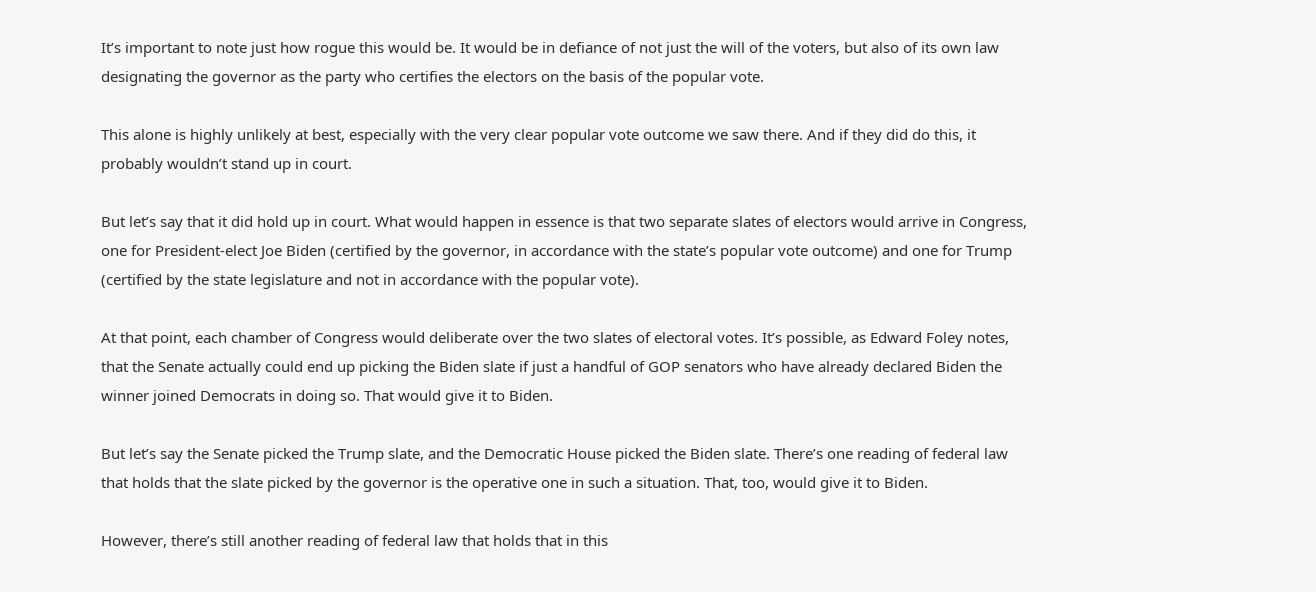It’s important to note just how rogue this would be. It would be in defiance of not just the will of the voters, but also of its own law designating the governor as the party who certifies the electors on the basis of the popular vote.

This alone is highly unlikely at best, especially with the very clear popular vote outcome we saw there. And if they did do this, it probably wouldn’t stand up in court.

But let’s say that it did hold up in court. What would happen in essence is that two separate slates of electors would arrive in Congress, one for President-elect Joe Biden (certified by the governor, in accordance with the state’s popular vote outcome) and one for Trump (certified by the state legislature and not in accordance with the popular vote).

At that point, each chamber of Congress would deliberate over the two slates of electoral votes. It’s possible, as Edward Foley notes, that the Senate actually could end up picking the Biden slate if just a handful of GOP senators who have already declared Biden the winner joined Democrats in doing so. That would give it to Biden.

But let’s say the Senate picked the Trump slate, and the Democratic House picked the Biden slate. There’s one reading of federal law that holds that the slate picked by the governor is the operative one in such a situation. That, too, would give it to Biden.

However, there’s still another reading of federal law that holds that in this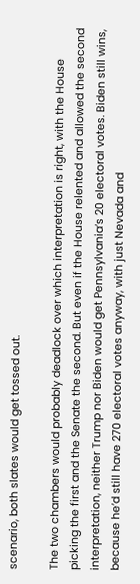scenario, both slates would get tossed out.

The two chambers would probably deadlock over which interpretation is right, with the House picking the first and the Senate the second. But even if the House relented and allowed the second interpretation, neither Trump nor Biden would get Pennsylvania’s 20 electoral votes. Biden still wins, because he’d still have 270 electoral votes anyway, with just Nevada and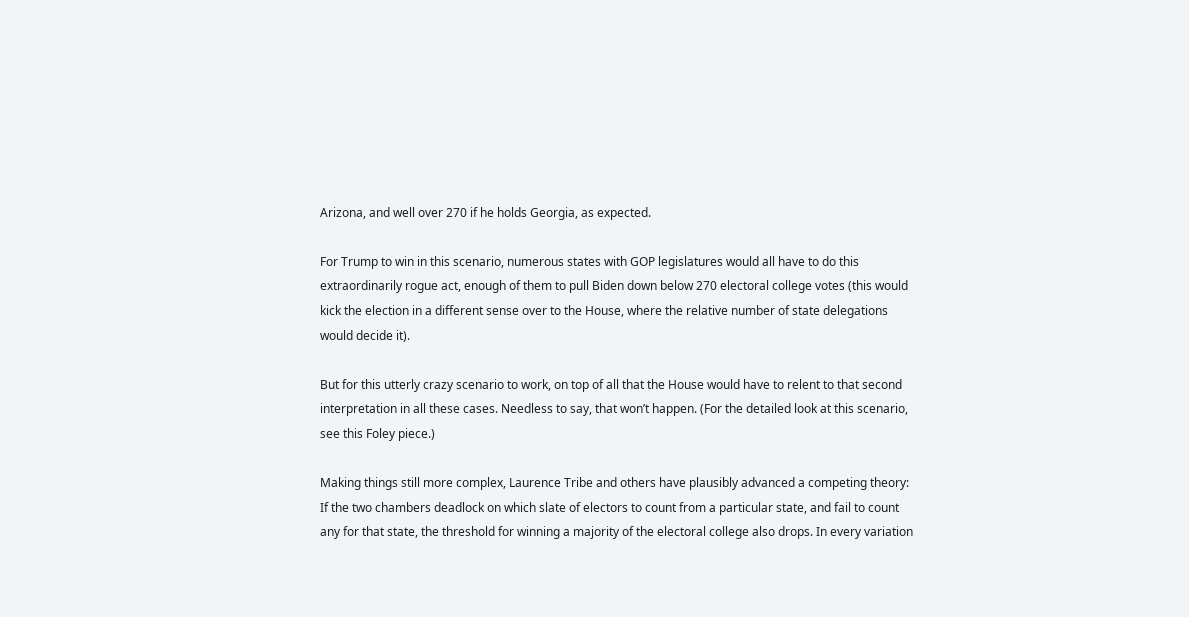Arizona, and well over 270 if he holds Georgia, as expected.

For Trump to win in this scenario, numerous states with GOP legislatures would all have to do this extraordinarily rogue act, enough of them to pull Biden down below 270 electoral college votes (this would kick the election in a different sense over to the House, where the relative number of state delegations would decide it).

But for this utterly crazy scenario to work, on top of all that the House would have to relent to that second interpretation in all these cases. Needless to say, that won’t happen. (For the detailed look at this scenario, see this Foley piece.)

Making things still more complex, Laurence Tribe and others have plausibly advanced a competing theory: If the two chambers deadlock on which slate of electors to count from a particular state, and fail to count any for that state, the threshold for winning a majority of the electoral college also drops. In every variation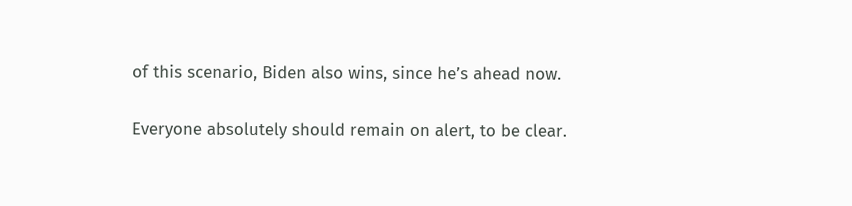of this scenario, Biden also wins, since he’s ahead now.

Everyone absolutely should remain on alert, to be clear.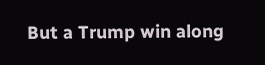But a Trump win along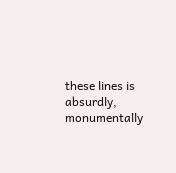these lines is absurdly, monumentally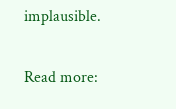implausible.

Read more: